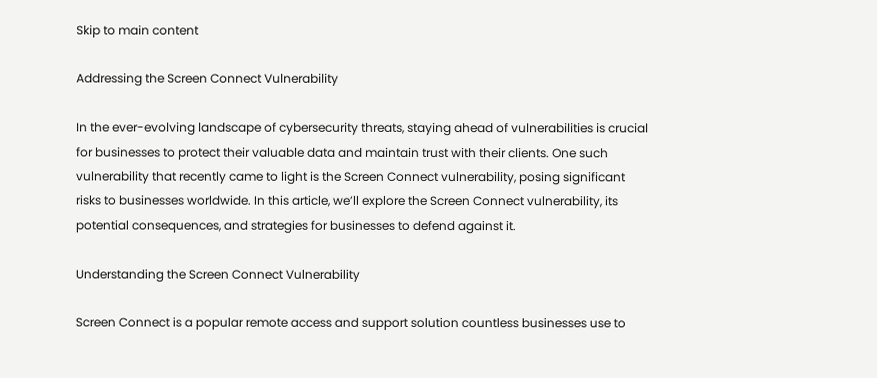Skip to main content

Addressing the Screen Connect Vulnerability

In the ever-evolving landscape of cybersecurity threats, staying ahead of vulnerabilities is crucial for businesses to protect their valuable data and maintain trust with their clients. One such vulnerability that recently came to light is the Screen Connect vulnerability, posing significant risks to businesses worldwide. In this article, we’ll explore the Screen Connect vulnerability, its potential consequences, and strategies for businesses to defend against it.

Understanding the Screen Connect Vulnerability

Screen Connect is a popular remote access and support solution countless businesses use to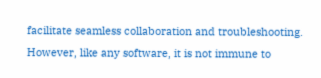facilitate seamless collaboration and troubleshooting. However, like any software, it is not immune to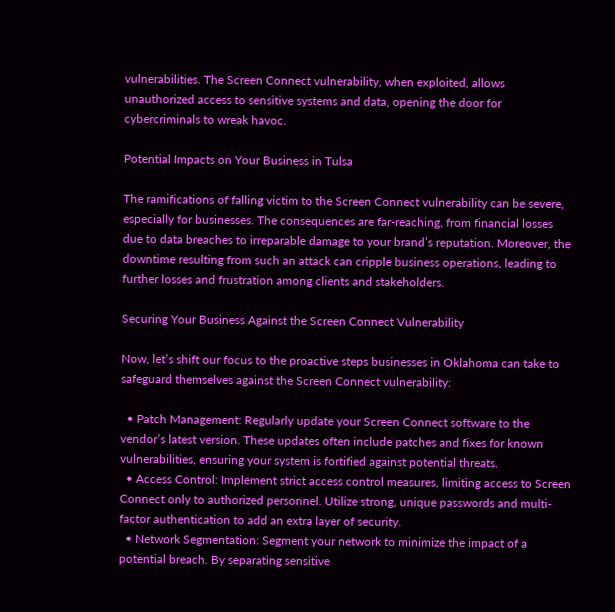vulnerabilities. The Screen Connect vulnerability, when exploited, allows unauthorized access to sensitive systems and data, opening the door for cybercriminals to wreak havoc.

Potential Impacts on Your Business in Tulsa

The ramifications of falling victim to the Screen Connect vulnerability can be severe, especially for businesses. The consequences are far-reaching, from financial losses due to data breaches to irreparable damage to your brand’s reputation. Moreover, the downtime resulting from such an attack can cripple business operations, leading to further losses and frustration among clients and stakeholders.

Securing Your Business Against the Screen Connect Vulnerability

Now, let’s shift our focus to the proactive steps businesses in Oklahoma can take to safeguard themselves against the Screen Connect vulnerability:

  • Patch Management: Regularly update your Screen Connect software to the vendor’s latest version. These updates often include patches and fixes for known vulnerabilities, ensuring your system is fortified against potential threats.
  • Access Control: Implement strict access control measures, limiting access to Screen Connect only to authorized personnel. Utilize strong, unique passwords and multi-factor authentication to add an extra layer of security.
  • Network Segmentation: Segment your network to minimize the impact of a potential breach. By separating sensitive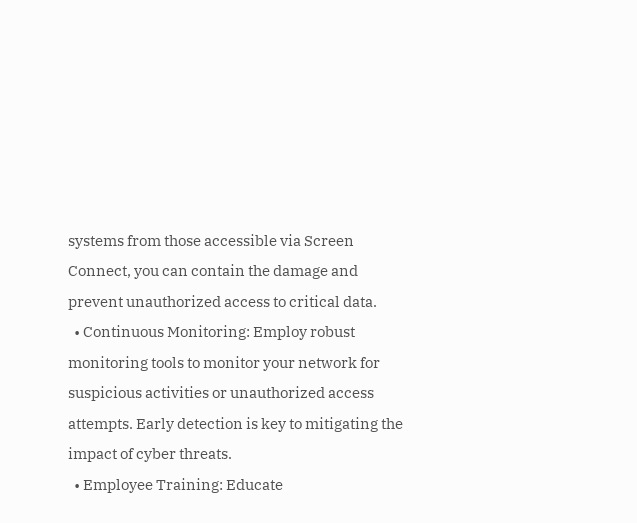systems from those accessible via Screen Connect, you can contain the damage and prevent unauthorized access to critical data.
  • Continuous Monitoring: Employ robust monitoring tools to monitor your network for suspicious activities or unauthorized access attempts. Early detection is key to mitigating the impact of cyber threats.
  • Employee Training: Educate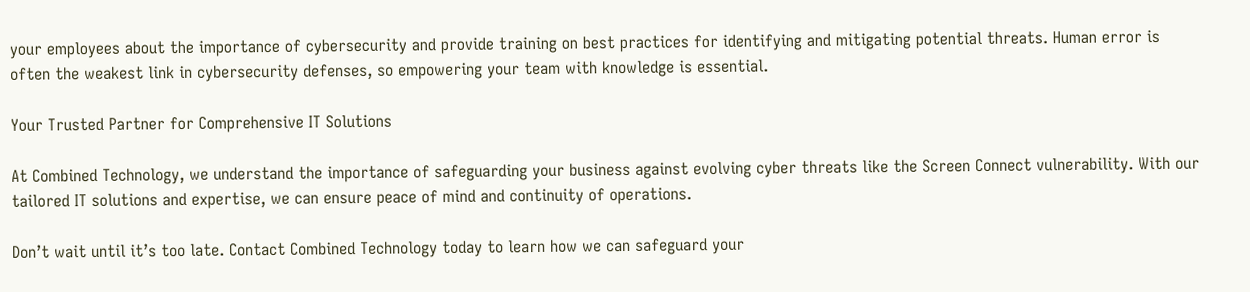your employees about the importance of cybersecurity and provide training on best practices for identifying and mitigating potential threats. Human error is often the weakest link in cybersecurity defenses, so empowering your team with knowledge is essential.

Your Trusted Partner for Comprehensive IT Solutions

At Combined Technology, we understand the importance of safeguarding your business against evolving cyber threats like the Screen Connect vulnerability. With our tailored IT solutions and expertise, we can ensure peace of mind and continuity of operations.

Don’t wait until it’s too late. Contact Combined Technology today to learn how we can safeguard your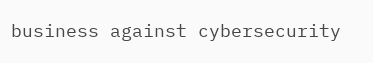business against cybersecurity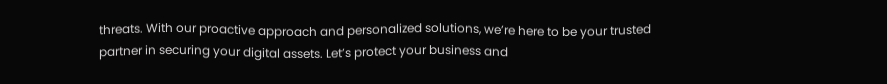threats. With our proactive approach and personalized solutions, we’re here to be your trusted partner in securing your digital assets. Let’s protect your business and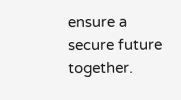ensure a secure future together.